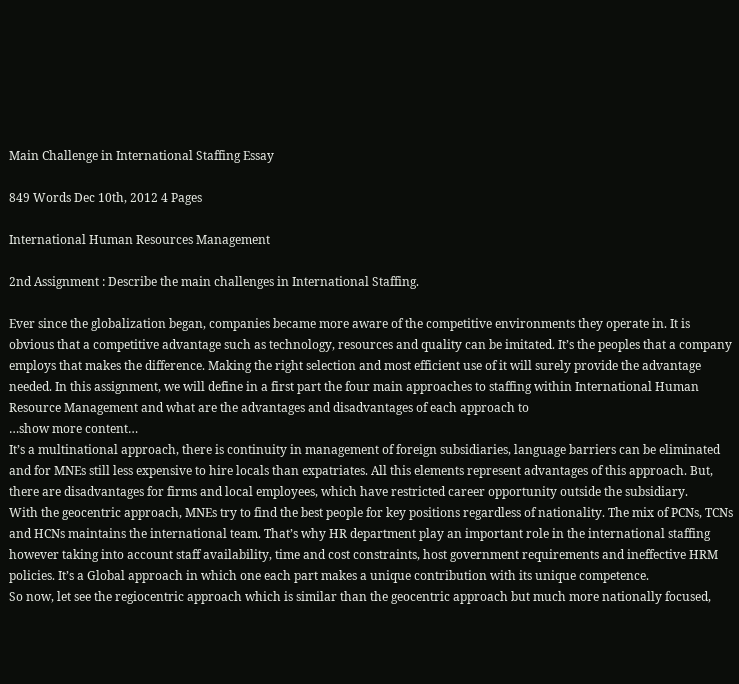Main Challenge in International Staffing Essay

849 Words Dec 10th, 2012 4 Pages

International Human Resources Management

2nd Assignment : Describe the main challenges in International Staffing.

Ever since the globalization began, companies became more aware of the competitive environments they operate in. It is obvious that a competitive advantage such as technology, resources and quality can be imitated. It’s the peoples that a company employs that makes the difference. Making the right selection and most efficient use of it will surely provide the advantage needed. In this assignment, we will define in a first part the four main approaches to staffing within International Human Resource Management and what are the advantages and disadvantages of each approach to
…show more content…
It’s a multinational approach, there is continuity in management of foreign subsidiaries, language barriers can be eliminated and for MNEs still less expensive to hire locals than expatriates. All this elements represent advantages of this approach. But, there are disadvantages for firms and local employees, which have restricted career opportunity outside the subsidiary.
With the geocentric approach, MNEs try to find the best people for key positions regardless of nationality. The mix of PCNs, TCNs and HCNs maintains the international team. That’s why HR department play an important role in the international staffing however taking into account staff availability, time and cost constraints, host government requirements and ineffective HRM policies. It’s a Global approach in which one each part makes a unique contribution with its unique competence.
So now, let see the regiocentric approach which is similar than the geocentric approach but much more nationally focused,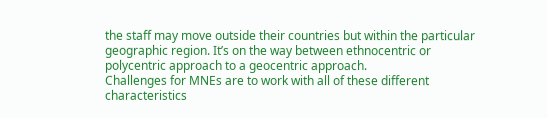the staff may move outside their countries but within the particular geographic region. It’s on the way between ethnocentric or polycentric approach to a geocentric approach.
Challenges for MNEs are to work with all of these different characteristics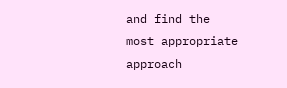and find the most appropriate approach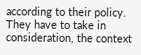according to their policy. They have to take in consideration, the context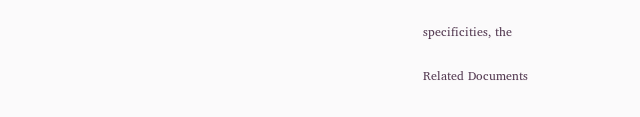specificities, the

Related Documents